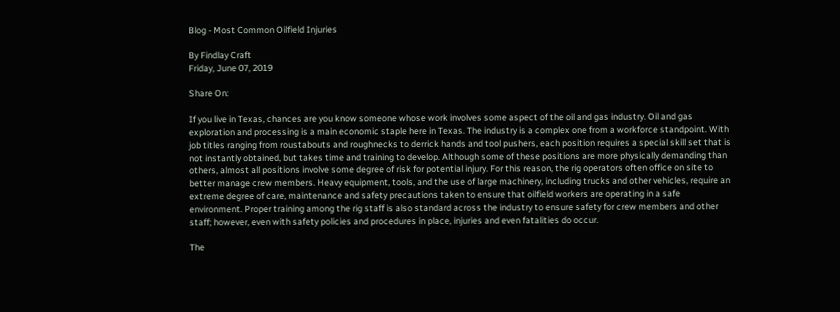Blog - Most Common Oilfield Injuries

By Findlay Craft
Friday, June 07, 2019

Share On:

If you live in Texas, chances are you know someone whose work involves some aspect of the oil and gas industry. Oil and gas exploration and processing is a main economic staple here in Texas. The industry is a complex one from a workforce standpoint. With job titles ranging from roustabouts and roughnecks to derrick hands and tool pushers, each position requires a special skill set that is not instantly obtained, but takes time and training to develop. Although some of these positions are more physically demanding than others, almost all positions involve some degree of risk for potential injury. For this reason, the rig operators often office on site to better manage crew members. Heavy equipment, tools, and the use of large machinery, including trucks and other vehicles, require an extreme degree of care, maintenance and safety precautions taken to ensure that oilfield workers are operating in a safe environment. Proper training among the rig staff is also standard across the industry to ensure safety for crew members and other staff; however, even with safety policies and procedures in place, injuries and even fatalities do occur.

The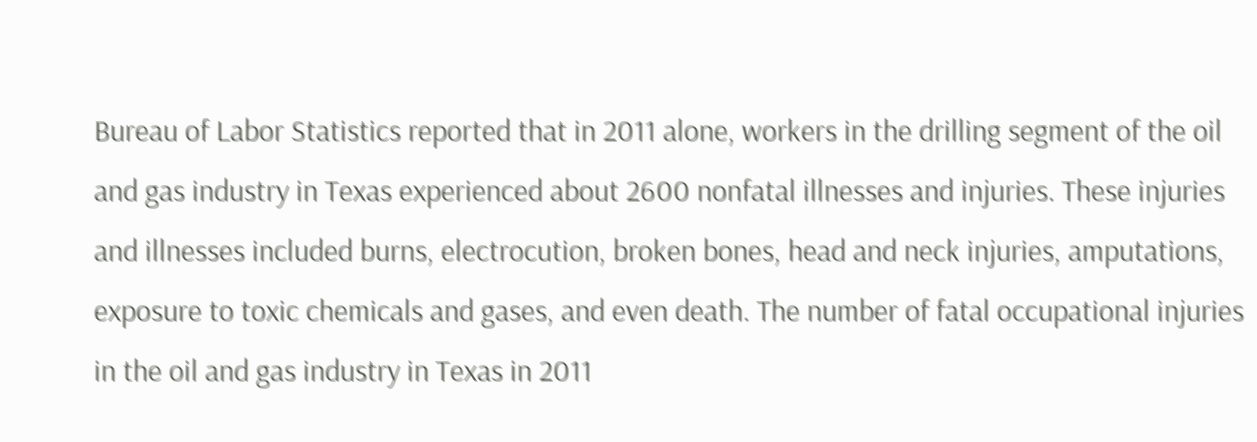Bureau of Labor Statistics reported that in 2011 alone, workers in the drilling segment of the oil and gas industry in Texas experienced about 2600 nonfatal illnesses and injuries. These injuries and illnesses included burns, electrocution, broken bones, head and neck injuries, amputations, exposure to toxic chemicals and gases, and even death. The number of fatal occupational injuries in the oil and gas industry in Texas in 2011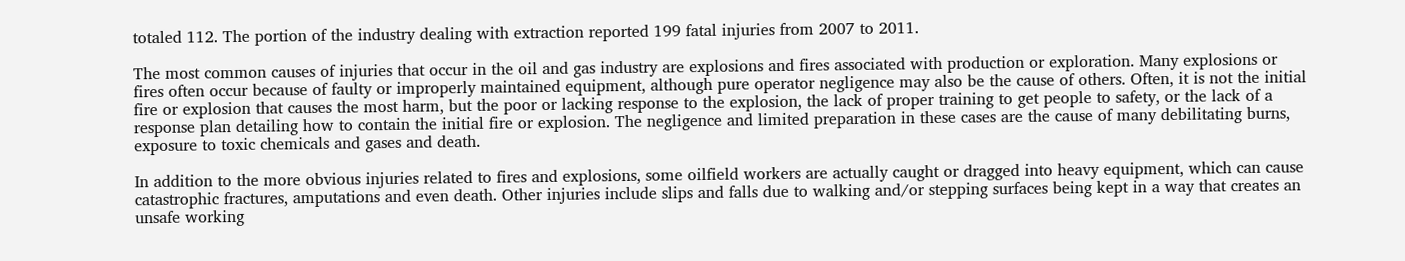totaled 112. The portion of the industry dealing with extraction reported 199 fatal injuries from 2007 to 2011.

The most common causes of injuries that occur in the oil and gas industry are explosions and fires associated with production or exploration. Many explosions or fires often occur because of faulty or improperly maintained equipment, although pure operator negligence may also be the cause of others. Often, it is not the initial fire or explosion that causes the most harm, but the poor or lacking response to the explosion, the lack of proper training to get people to safety, or the lack of a response plan detailing how to contain the initial fire or explosion. The negligence and limited preparation in these cases are the cause of many debilitating burns, exposure to toxic chemicals and gases and death.

In addition to the more obvious injuries related to fires and explosions, some oilfield workers are actually caught or dragged into heavy equipment, which can cause catastrophic fractures, amputations and even death. Other injuries include slips and falls due to walking and/or stepping surfaces being kept in a way that creates an unsafe working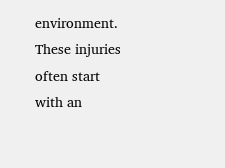environment. These injuries often start with an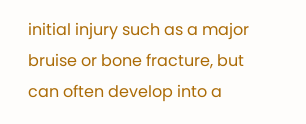initial injury such as a major bruise or bone fracture, but can often develop into a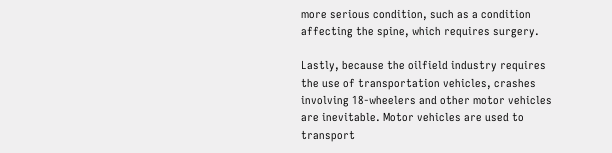more serious condition, such as a condition affecting the spine, which requires surgery.

Lastly, because the oilfield industry requires the use of transportation vehicles, crashes involving 18-wheelers and other motor vehicles are inevitable. Motor vehicles are used to transport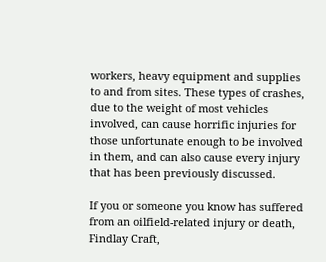workers, heavy equipment and supplies to and from sites. These types of crashes, due to the weight of most vehicles involved, can cause horrific injuries for those unfortunate enough to be involved in them, and can also cause every injury that has been previously discussed.

If you or someone you know has suffered from an oilfield-related injury or death, Findlay Craft,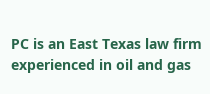PC is an East Texas law firm experienced in oil and gas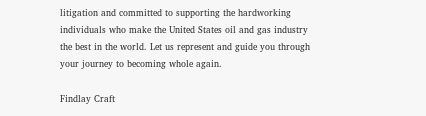litigation and committed to supporting the hardworking individuals who make the United States oil and gas industry the best in the world. Let us represent and guide you through your journey to becoming whole again.

Findlay Craft